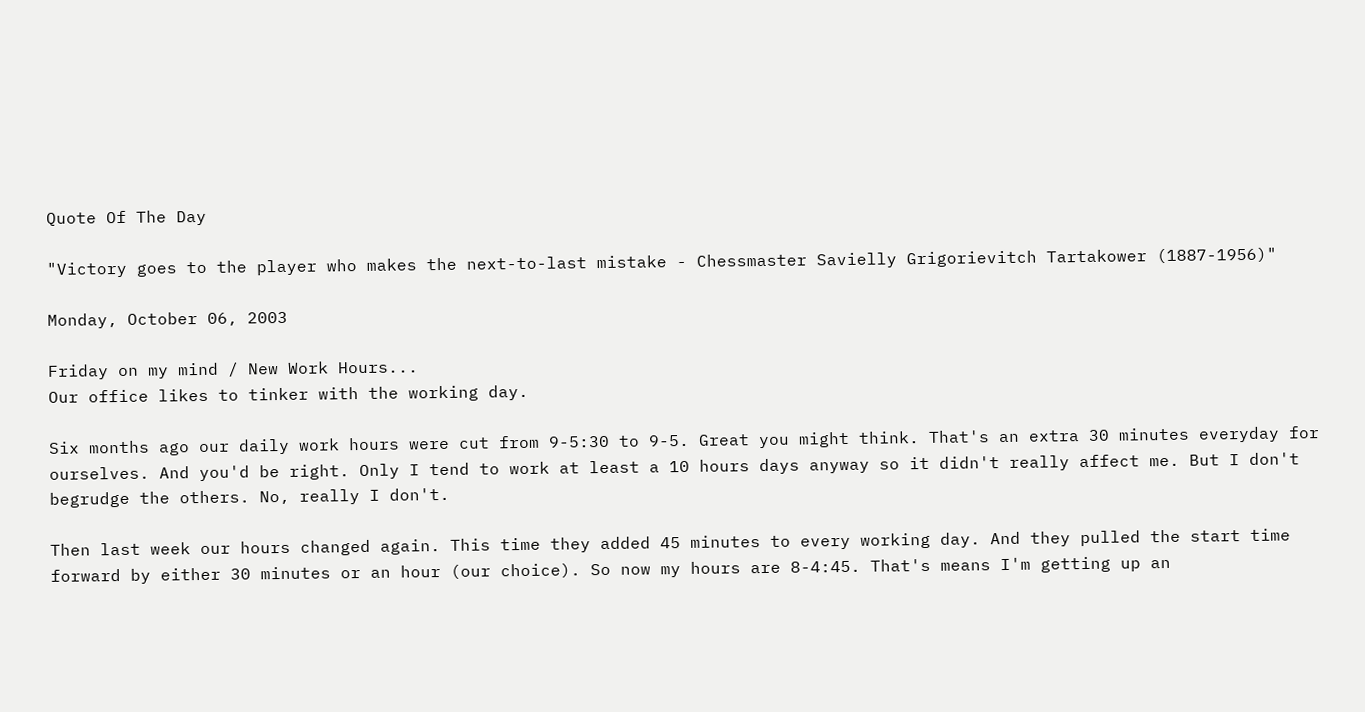Quote Of The Day

"Victory goes to the player who makes the next-to-last mistake - Chessmaster Savielly Grigorievitch Tartakower (1887-1956)"

Monday, October 06, 2003

Friday on my mind / New Work Hours...
Our office likes to tinker with the working day.

Six months ago our daily work hours were cut from 9-5:30 to 9-5. Great you might think. That's an extra 30 minutes everyday for ourselves. And you'd be right. Only I tend to work at least a 10 hours days anyway so it didn't really affect me. But I don't begrudge the others. No, really I don't.

Then last week our hours changed again. This time they added 45 minutes to every working day. And they pulled the start time forward by either 30 minutes or an hour (our choice). So now my hours are 8-4:45. That's means I'm getting up an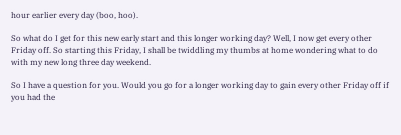hour earlier every day (boo, hoo).

So what do I get for this new early start and this longer working day? Well, I now get every other Friday off. So starting this Friday, I shall be twiddling my thumbs at home wondering what to do with my new long three day weekend.

So I have a question for you. Would you go for a longer working day to gain every other Friday off if you had the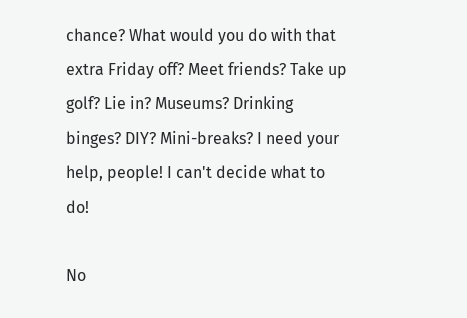chance? What would you do with that extra Friday off? Meet friends? Take up golf? Lie in? Museums? Drinking binges? DIY? Mini-breaks? I need your help, people! I can't decide what to do!

No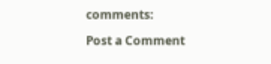comments:

Post a Comment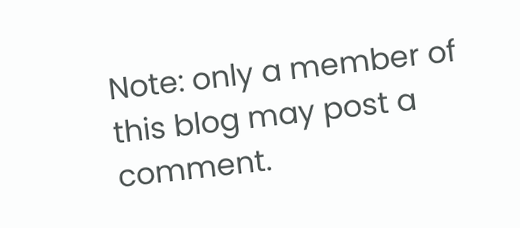Note: only a member of this blog may post a comment.